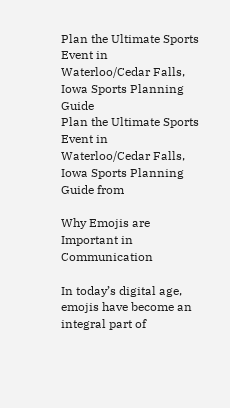Plan the Ultimate Sports Event in Waterloo/Cedar Falls, Iowa Sports Planning Guide
Plan the Ultimate Sports Event in Waterloo/Cedar Falls, Iowa Sports Planning Guide from

Why Emojis are Important in Communication

In today’s digital age, emojis have become an integral part of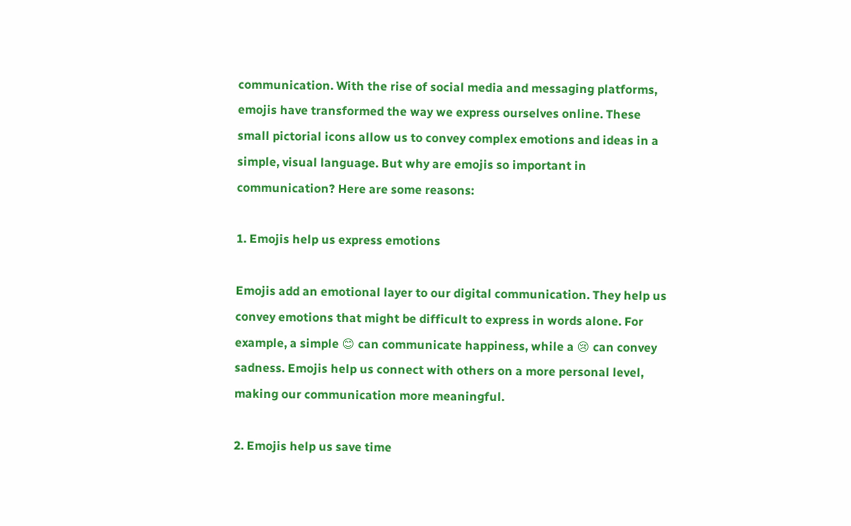communication. With the rise of social media and messaging platforms, emojis have transformed the way we express ourselves online. These small pictorial icons allow us to convey complex emotions and ideas in a simple, visual language. But why are emojis so important in communication? Here are some reasons:

1. Emojis help us express emotions

Emojis add an emotional layer to our digital communication. They help us convey emotions that might be difficult to express in words alone. For example, a simple 😊 can communicate happiness, while a 😢 can convey sadness. Emojis help us connect with others on a more personal level, making our communication more meaningful.

2. Emojis help us save time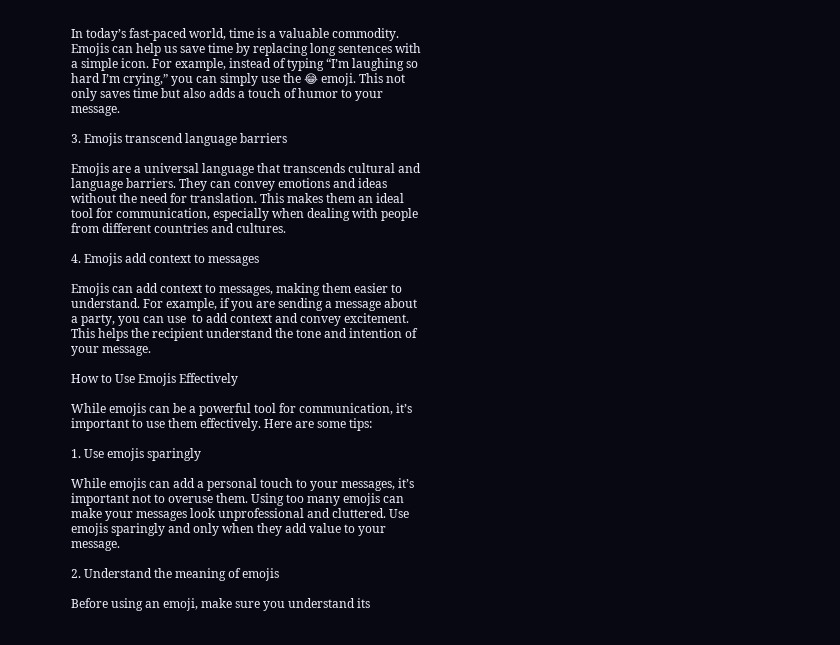In today’s fast-paced world, time is a valuable commodity. Emojis can help us save time by replacing long sentences with a simple icon. For example, instead of typing “I’m laughing so hard I’m crying,” you can simply use the 😂 emoji. This not only saves time but also adds a touch of humor to your message.

3. Emojis transcend language barriers

Emojis are a universal language that transcends cultural and language barriers. They can convey emotions and ideas without the need for translation. This makes them an ideal tool for communication, especially when dealing with people from different countries and cultures.

4. Emojis add context to messages

Emojis can add context to messages, making them easier to understand. For example, if you are sending a message about a party, you can use  to add context and convey excitement. This helps the recipient understand the tone and intention of your message.

How to Use Emojis Effectively

While emojis can be a powerful tool for communication, it’s important to use them effectively. Here are some tips:

1. Use emojis sparingly

While emojis can add a personal touch to your messages, it’s important not to overuse them. Using too many emojis can make your messages look unprofessional and cluttered. Use emojis sparingly and only when they add value to your message.

2. Understand the meaning of emojis

Before using an emoji, make sure you understand its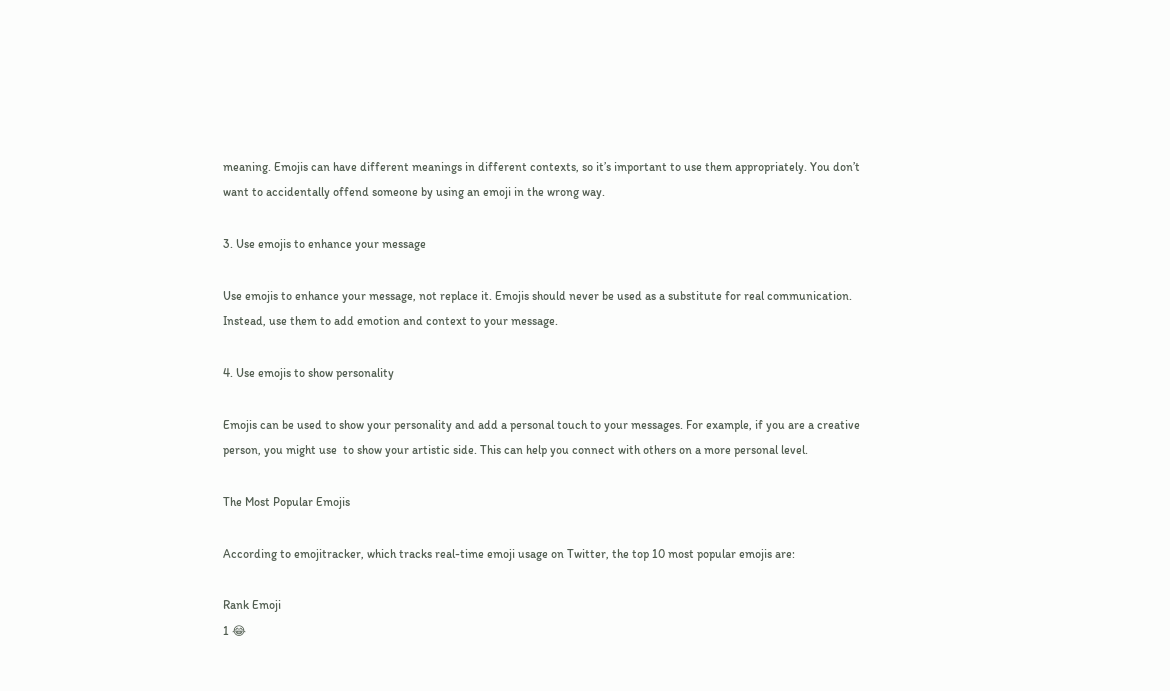meaning. Emojis can have different meanings in different contexts, so it’s important to use them appropriately. You don’t want to accidentally offend someone by using an emoji in the wrong way.

3. Use emojis to enhance your message

Use emojis to enhance your message, not replace it. Emojis should never be used as a substitute for real communication. Instead, use them to add emotion and context to your message.

4. Use emojis to show personality

Emojis can be used to show your personality and add a personal touch to your messages. For example, if you are a creative person, you might use  to show your artistic side. This can help you connect with others on a more personal level.

The Most Popular Emojis

According to emojitracker, which tracks real-time emoji usage on Twitter, the top 10 most popular emojis are:

Rank Emoji
1 😂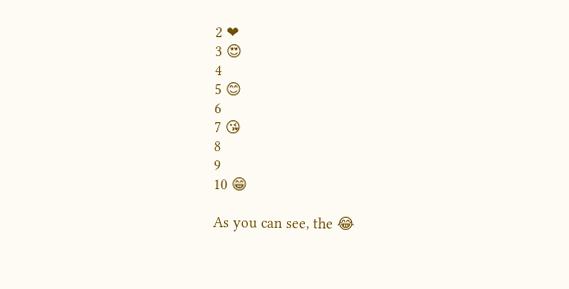2 ❤
3 😍
4
5 😊
6
7 😘
8
9
10 😁

As you can see, the 😂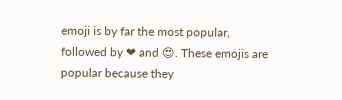emoji is by far the most popular, followed by ❤ and 😍. These emojis are popular because they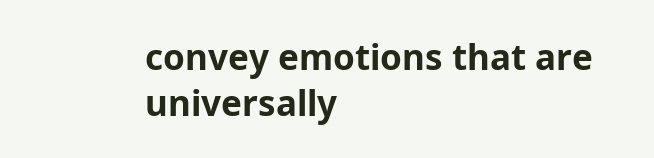convey emotions that are universally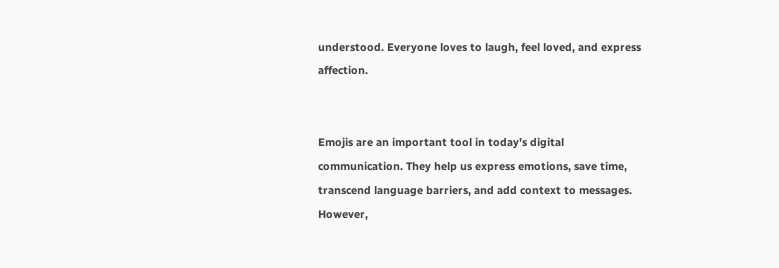understood. Everyone loves to laugh, feel loved, and express affection.


Emojis are an important tool in today’s digital communication. They help us express emotions, save time, transcend language barriers, and add context to messages. However,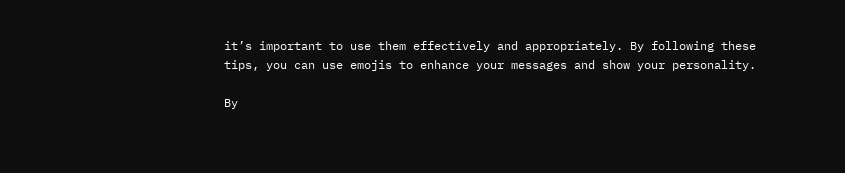it’s important to use them effectively and appropriately. By following these tips, you can use emojis to enhance your messages and show your personality.

By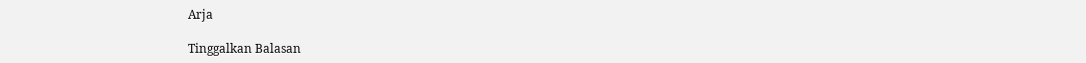Arja

Tinggalkan Balasan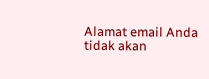Alamat email Anda tidak akan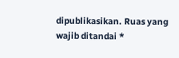dipublikasikan. Ruas yang wajib ditandai *